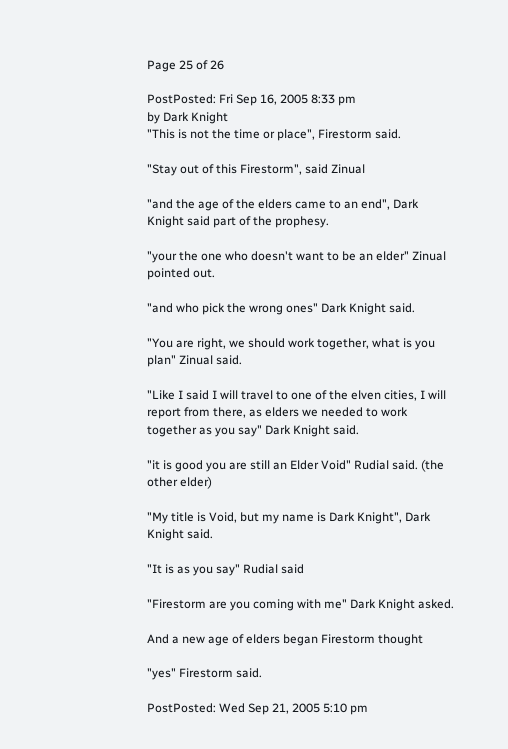Page 25 of 26

PostPosted: Fri Sep 16, 2005 8:33 pm
by Dark Knight
"This is not the time or place", Firestorm said.

"Stay out of this Firestorm", said Zinual

"and the age of the elders came to an end", Dark Knight said part of the prophesy.

"your the one who doesn't want to be an elder" Zinual pointed out.

"and who pick the wrong ones" Dark Knight said.

"You are right, we should work together, what is you plan" Zinual said.

"Like I said I will travel to one of the elven cities, I will report from there, as elders we needed to work together as you say" Dark Knight said.

"it is good you are still an Elder Void" Rudial said. (the other elder)

"My title is Void, but my name is Dark Knight", Dark Knight said.

"It is as you say" Rudial said

"Firestorm are you coming with me" Dark Knight asked.

And a new age of elders began Firestorm thought

"yes" Firestorm said.

PostPosted: Wed Sep 21, 2005 5:10 pm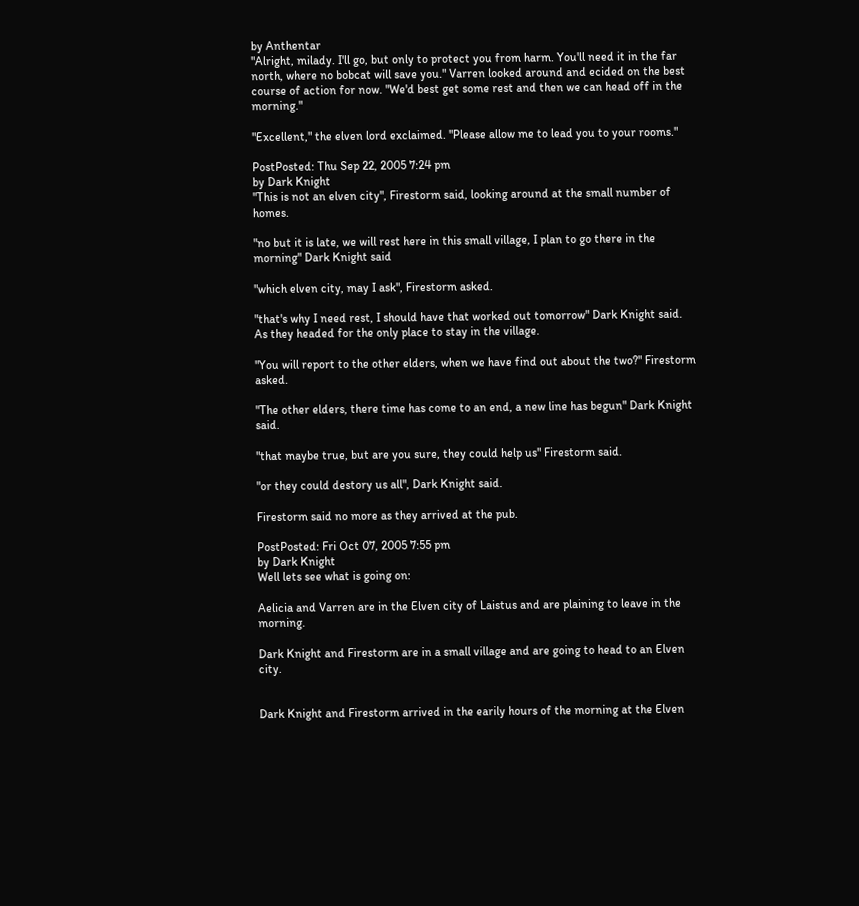by Anthentar
"Alright, milady. I'll go, but only to protect you from harm. You'll need it in the far north, where no bobcat will save you." Varren looked around and ecided on the best course of action for now. "We'd best get some rest and then we can head off in the morning."

"Excellent," the elven lord exclaimed. "Please allow me to lead you to your rooms."

PostPosted: Thu Sep 22, 2005 7:24 pm
by Dark Knight
"This is not an elven city", Firestorm said, looking around at the small number of homes.

"no but it is late, we will rest here in this small village, I plan to go there in the morning" Dark Knight said

"which elven city, may I ask", Firestorm asked.

"that's why I need rest, I should have that worked out tomorrow" Dark Knight said. As they headed for the only place to stay in the village.

"You will report to the other elders, when we have find out about the two?" Firestorm asked.

"The other elders, there time has come to an end, a new line has begun" Dark Knight said.

"that maybe true, but are you sure, they could help us" Firestorm said.

"or they could destory us all", Dark Knight said.

Firestorm said no more as they arrived at the pub.

PostPosted: Fri Oct 07, 2005 7:55 pm
by Dark Knight
Well lets see what is going on:

Aelicia and Varren are in the Elven city of Laistus and are plaining to leave in the morning.

Dark Knight and Firestorm are in a small village and are going to head to an Elven city.


Dark Knight and Firestorm arrived in the earily hours of the morning at the Elven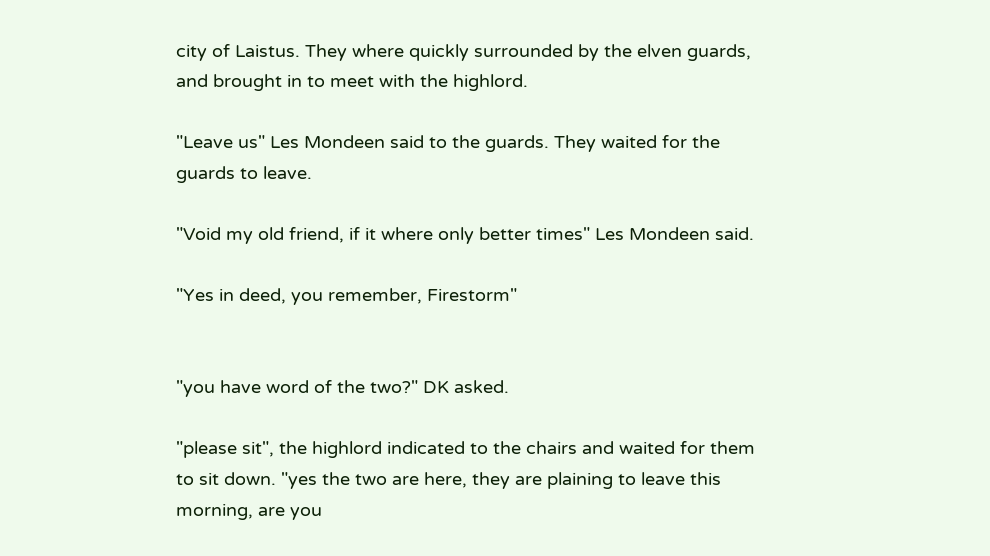city of Laistus. They where quickly surrounded by the elven guards, and brought in to meet with the highlord.

"Leave us" Les Mondeen said to the guards. They waited for the guards to leave.

"Void my old friend, if it where only better times" Les Mondeen said.

"Yes in deed, you remember, Firestorm"


"you have word of the two?" DK asked.

"please sit", the highlord indicated to the chairs and waited for them to sit down. "yes the two are here, they are plaining to leave this morning, are you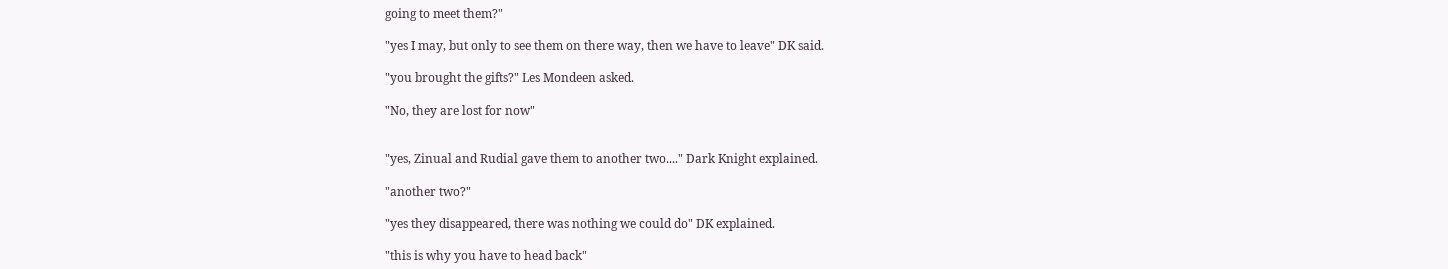going to meet them?"

"yes I may, but only to see them on there way, then we have to leave" DK said.

"you brought the gifts?" Les Mondeen asked.

"No, they are lost for now"


"yes, Zinual and Rudial gave them to another two...." Dark Knight explained.

"another two?"

"yes they disappeared, there was nothing we could do" DK explained.

"this is why you have to head back"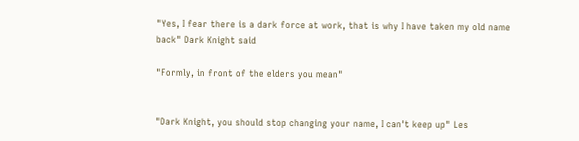"Yes, I fear there is a dark force at work, that is why I have taken my old name back" Dark Knight said

"Formly, in front of the elders you mean"


"Dark Knight, you should stop changing your name, I can't keep up" Les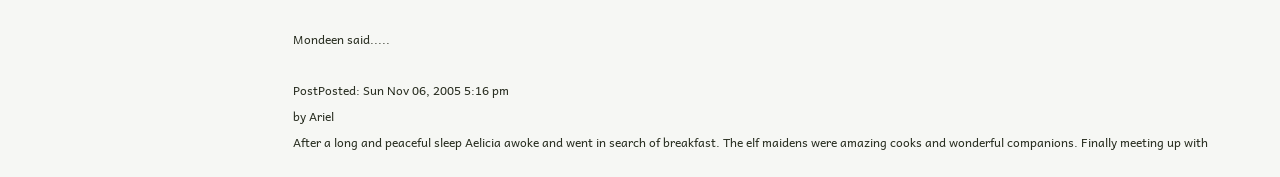Mondeen said.....

PostPosted: Sun Nov 06, 2005 5:16 pm
by Ariel
After a long and peaceful sleep Aelicia awoke and went in search of breakfast. The elf maidens were amazing cooks and wonderful companions. Finally meeting up with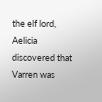the elf lord, Aelicia discovered that Varren was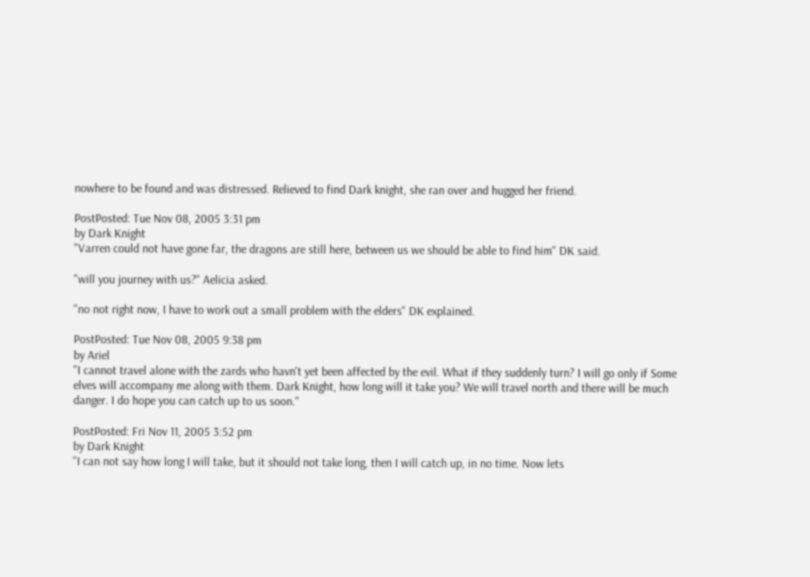nowhere to be found and was distressed. Relieved to find Dark knight, she ran over and hugged her friend.

PostPosted: Tue Nov 08, 2005 3:31 pm
by Dark Knight
"Varren could not have gone far, the dragons are still here, between us we should be able to find him" DK said.

"will you journey with us?" Aelicia asked.

"no not right now, I have to work out a small problem with the elders" DK explained.

PostPosted: Tue Nov 08, 2005 9:38 pm
by Ariel
"I cannot travel alone with the zards who havn't yet been affected by the evil. What if they suddenly turn? I will go only if Some elves will accompany me along with them. Dark Knight, how long will it take you? We will travel north and there will be much danger. I do hope you can catch up to us soon."

PostPosted: Fri Nov 11, 2005 3:52 pm
by Dark Knight
"I can not say how long I will take, but it should not take long, then I will catch up, in no time. Now lets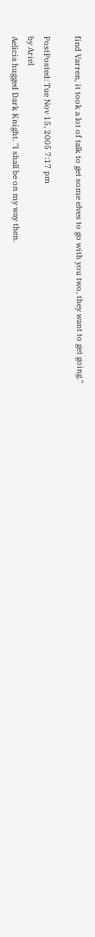find Varren, it took a lot of talk to get some elves to go with you two, they want to get going."

PostPosted: Tue Nov 15, 2005 7:17 pm
by Ariel
Aelicia hugged Dark Knight. "I shall be on my way then.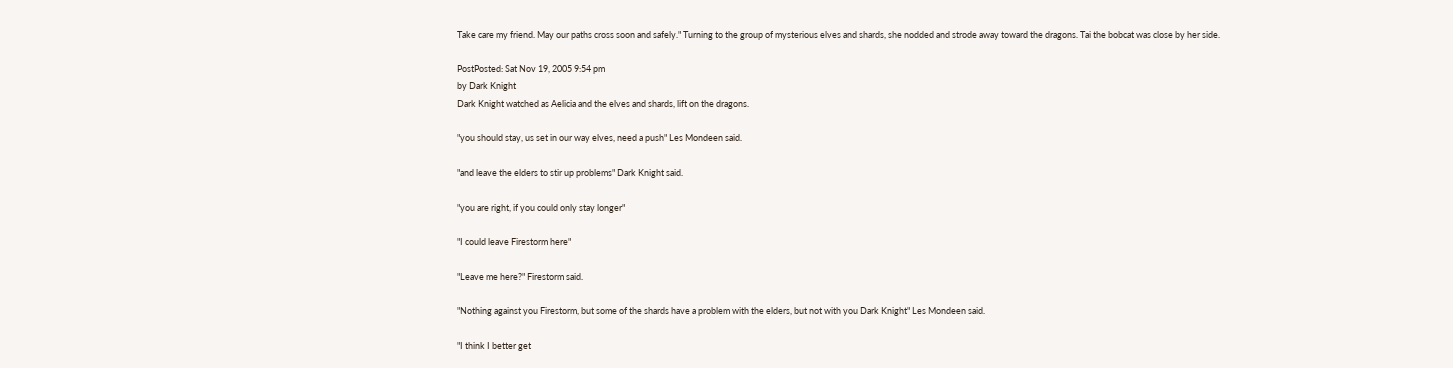Take care my friend. May our paths cross soon and safely." Turning to the group of mysterious elves and shards, she nodded and strode away toward the dragons. Tai the bobcat was close by her side.

PostPosted: Sat Nov 19, 2005 9:54 pm
by Dark Knight
Dark Knight watched as Aelicia and the elves and shards, lift on the dragons.

"you should stay, us set in our way elves, need a push" Les Mondeen said.

"and leave the elders to stir up problems" Dark Knight said.

"you are right, if you could only stay longer"

"I could leave Firestorm here"

"Leave me here?" Firestorm said.

"Nothing against you Firestorm, but some of the shards have a problem with the elders, but not with you Dark Knight" Les Mondeen said.

"I think I better get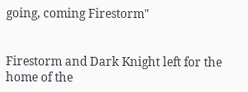going, coming Firestorm"


Firestorm and Dark Knight left for the home of the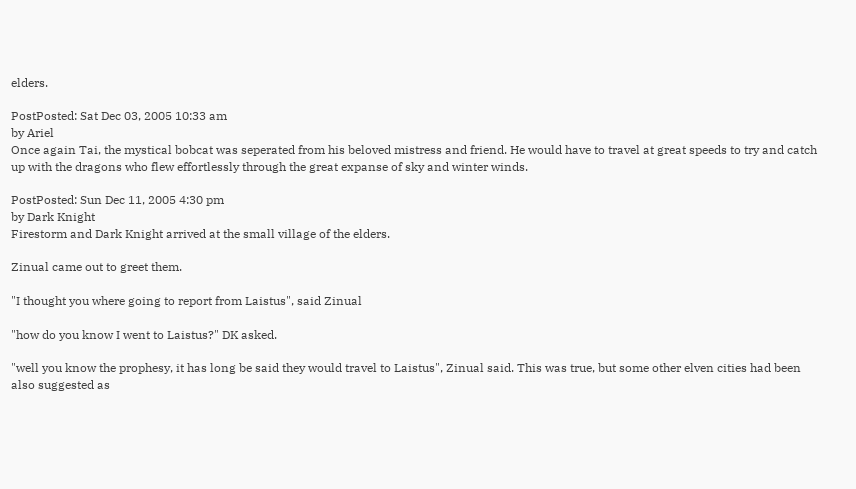elders.

PostPosted: Sat Dec 03, 2005 10:33 am
by Ariel
Once again Tai, the mystical bobcat was seperated from his beloved mistress and friend. He would have to travel at great speeds to try and catch up with the dragons who flew effortlessly through the great expanse of sky and winter winds.

PostPosted: Sun Dec 11, 2005 4:30 pm
by Dark Knight
Firestorm and Dark Knight arrived at the small village of the elders.

Zinual came out to greet them.

"I thought you where going to report from Laistus", said Zinual

"how do you know I went to Laistus?" DK asked.

"well you know the prophesy, it has long be said they would travel to Laistus", Zinual said. This was true, but some other elven cities had been also suggested as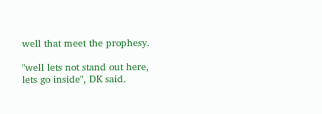well that meet the prophesy.

"well lets not stand out here, lets go inside", DK said.